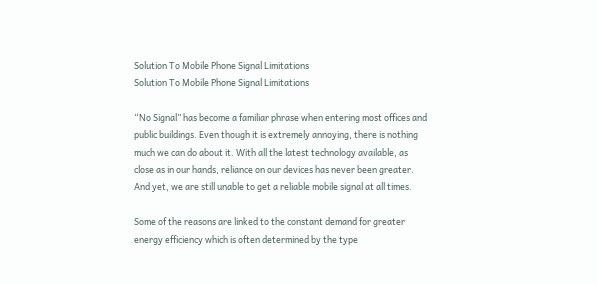Solution To Mobile Phone Signal Limitations
Solution To Mobile Phone Signal Limitations

“No Signal” has become a familiar phrase when entering most offices and public buildings. Even though it is extremely annoying, there is nothing much we can do about it. With all the latest technology available, as close as in our hands, reliance on our devices has never been greater. And yet, we are still unable to get a reliable mobile signal at all times.

Some of the reasons are linked to the constant demand for greater energy efficiency which is often determined by the type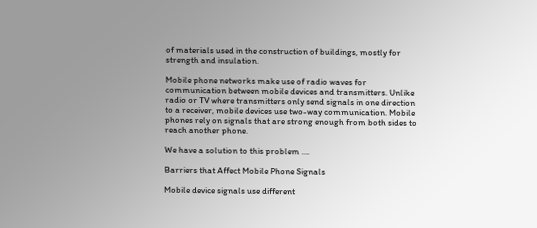of materials used in the construction of buildings, mostly for strength and insulation.

Mobile phone networks make use of radio waves for communication between mobile devices and transmitters. Unlike radio or TV where transmitters only send signals in one direction to a receiver, mobile devices use two-way communication. Mobile phones rely on signals that are strong enough from both sides to reach another phone.

We have a solution to this problem ….

Barriers that Affect Mobile Phone Signals

Mobile device signals use different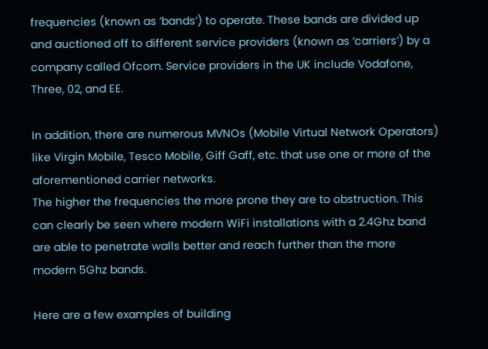frequencies (known as ‘bands’) to operate. These bands are divided up and auctioned off to different service providers (known as ‘carriers’) by a company called Ofcom. Service providers in the UK include Vodafone, Three, 02, and EE.

In addition, there are numerous MVNOs (Mobile Virtual Network Operators) like Virgin Mobile, Tesco Mobile, Giff Gaff, etc. that use one or more of the aforementioned carrier networks.
The higher the frequencies the more prone they are to obstruction. This can clearly be seen where modern WiFi installations with a 2.4Ghz band are able to penetrate walls better and reach further than the more modern 5Ghz bands.

Here are a few examples of building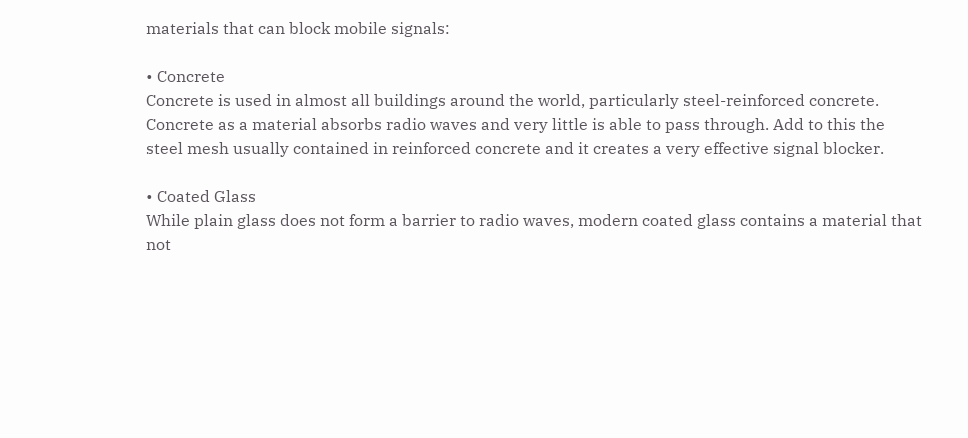materials that can block mobile signals:

• Concrete
Concrete is used in almost all buildings around the world, particularly steel-reinforced concrete. Concrete as a material absorbs radio waves and very little is able to pass through. Add to this the steel mesh usually contained in reinforced concrete and it creates a very effective signal blocker.

• Coated Glass
While plain glass does not form a barrier to radio waves, modern coated glass contains a material that not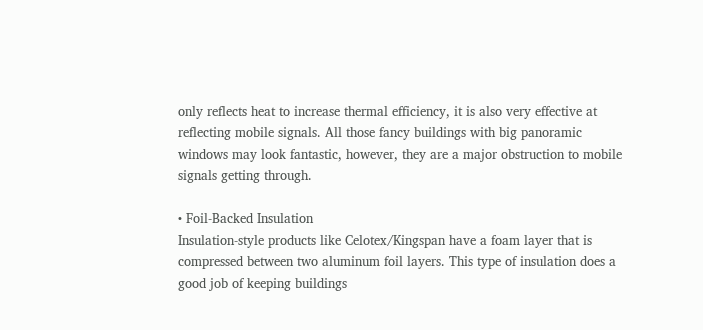only reflects heat to increase thermal efficiency, it is also very effective at reflecting mobile signals. All those fancy buildings with big panoramic windows may look fantastic, however, they are a major obstruction to mobile signals getting through.

• Foil-Backed Insulation
Insulation-style products like Celotex/Kingspan have a foam layer that is compressed between two aluminum foil layers. This type of insulation does a good job of keeping buildings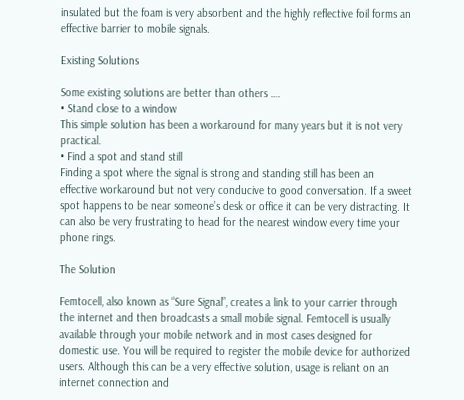insulated but the foam is very absorbent and the highly reflective foil forms an effective barrier to mobile signals.

Existing Solutions

Some existing solutions are better than others ….
• Stand close to a window
This simple solution has been a workaround for many years but it is not very practical.
• Find a spot and stand still
Finding a spot where the signal is strong and standing still has been an effective workaround but not very conducive to good conversation. If a sweet spot happens to be near someone’s desk or office it can be very distracting. It can also be very frustrating to head for the nearest window every time your phone rings.

The Solution

Femtocell, also known as “Sure Signal”, creates a link to your carrier through the internet and then broadcasts a small mobile signal. Femtocell is usually available through your mobile network and in most cases designed for domestic use. You will be required to register the mobile device for authorized users. Although this can be a very effective solution, usage is reliant on an internet connection and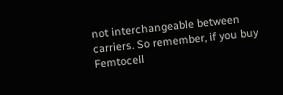not interchangeable between carriers. So remember, if you buy Femtocell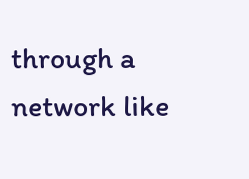through a network like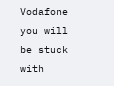Vodafone you will be stuck with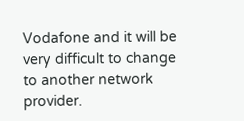Vodafone and it will be very difficult to change to another network provider.